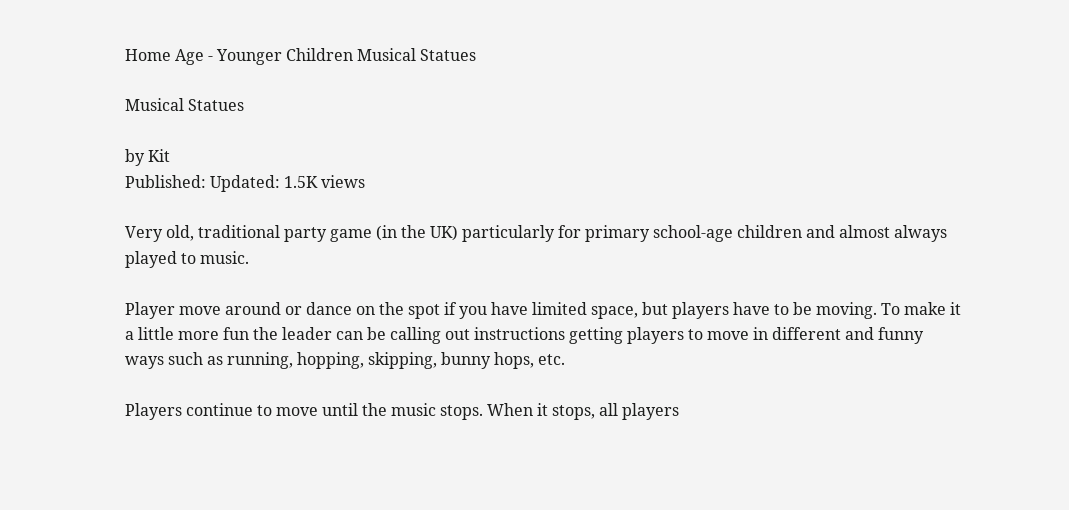Home Age - Younger Children Musical Statues

Musical Statues

by Kit
Published: Updated: 1.5K views

Very old, traditional party game (in the UK) particularly for primary school-age children and almost always played to music.

Player move around or dance on the spot if you have limited space, but players have to be moving. To make it a little more fun the leader can be calling out instructions getting players to move in different and funny ways such as running, hopping, skipping, bunny hops, etc.

Players continue to move until the music stops. When it stops, all players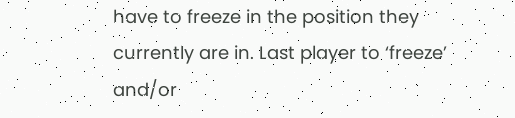have to freeze in the position they currently are in. Last player to ‘freeze’ and/or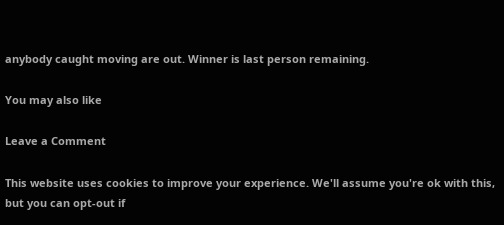anybody caught moving are out. Winner is last person remaining.

You may also like

Leave a Comment

This website uses cookies to improve your experience. We'll assume you're ok with this, but you can opt-out if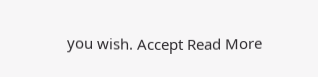you wish. Accept Read More